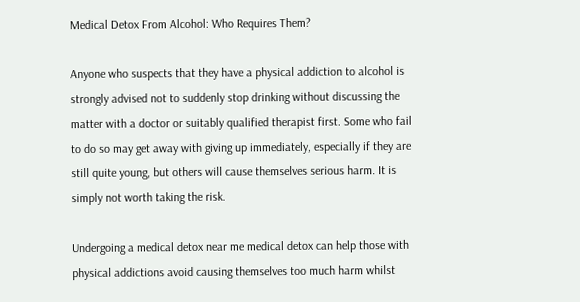Medical Detox From Alcohol: Who Requires Them?

Anyone who suspects that they have a physical addiction to alcohol is strongly advised not to suddenly stop drinking without discussing the matter with a doctor or suitably qualified therapist first. Some who fail to do so may get away with giving up immediately, especially if they are still quite young, but others will cause themselves serious harm. It is simply not worth taking the risk.

Undergoing a medical detox near me medical detox can help those with physical addictions avoid causing themselves too much harm whilst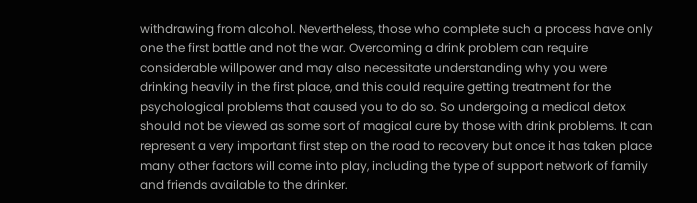withdrawing from alcohol. Nevertheless, those who complete such a process have only one the first battle and not the war. Overcoming a drink problem can require considerable willpower and may also necessitate understanding why you were drinking heavily in the first place, and this could require getting treatment for the psychological problems that caused you to do so. So undergoing a medical detox should not be viewed as some sort of magical cure by those with drink problems. It can represent a very important first step on the road to recovery but once it has taken place many other factors will come into play, including the type of support network of family and friends available to the drinker.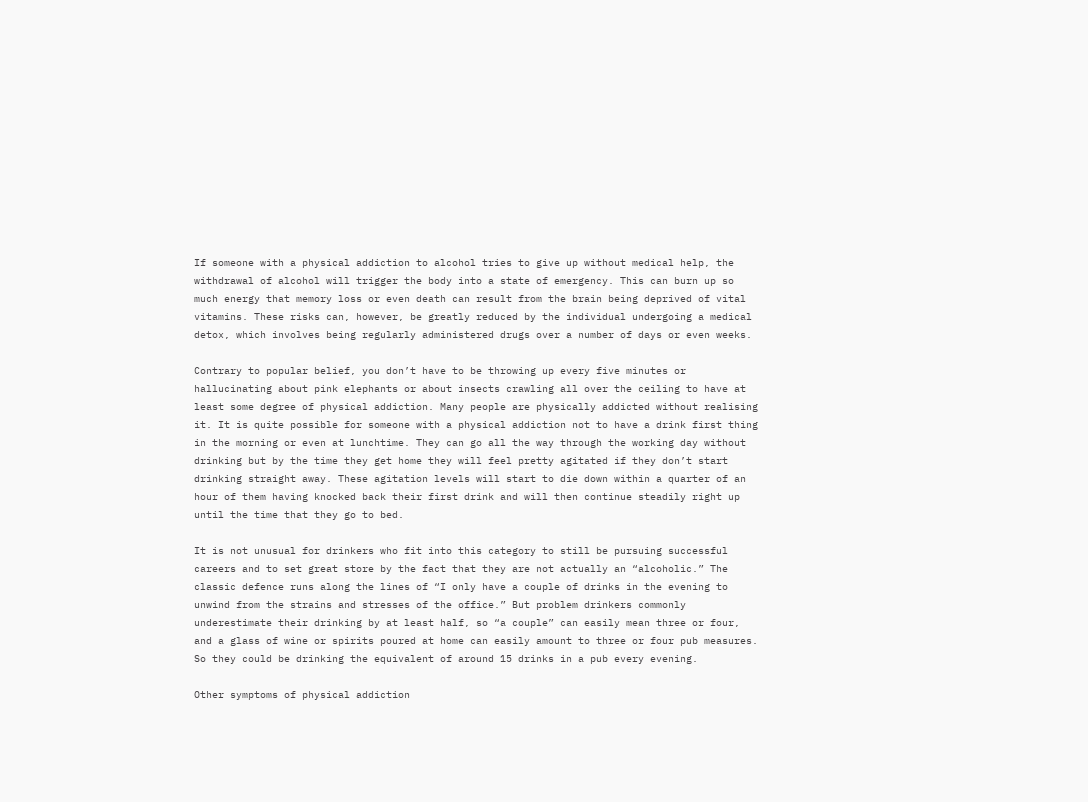If someone with a physical addiction to alcohol tries to give up without medical help, the withdrawal of alcohol will trigger the body into a state of emergency. This can burn up so much energy that memory loss or even death can result from the brain being deprived of vital vitamins. These risks can, however, be greatly reduced by the individual undergoing a medical detox, which involves being regularly administered drugs over a number of days or even weeks.

Contrary to popular belief, you don’t have to be throwing up every five minutes or hallucinating about pink elephants or about insects crawling all over the ceiling to have at least some degree of physical addiction. Many people are physically addicted without realising it. It is quite possible for someone with a physical addiction not to have a drink first thing in the morning or even at lunchtime. They can go all the way through the working day without drinking but by the time they get home they will feel pretty agitated if they don’t start drinking straight away. These agitation levels will start to die down within a quarter of an hour of them having knocked back their first drink and will then continue steadily right up until the time that they go to bed.

It is not unusual for drinkers who fit into this category to still be pursuing successful careers and to set great store by the fact that they are not actually an “alcoholic.” The classic defence runs along the lines of “I only have a couple of drinks in the evening to unwind from the strains and stresses of the office.” But problem drinkers commonly underestimate their drinking by at least half, so “a couple” can easily mean three or four, and a glass of wine or spirits poured at home can easily amount to three or four pub measures. So they could be drinking the equivalent of around 15 drinks in a pub every evening.

Other symptoms of physical addiction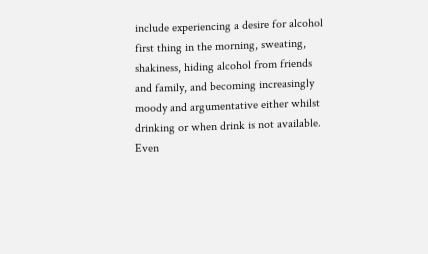include experiencing a desire for alcohol first thing in the morning, sweating, shakiness, hiding alcohol from friends and family, and becoming increasingly moody and argumentative either whilst drinking or when drink is not available. Even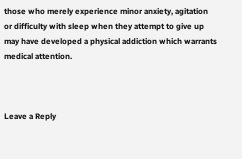those who merely experience minor anxiety, agitation or difficulty with sleep when they attempt to give up may have developed a physical addiction which warrants medical attention.



Leave a Reply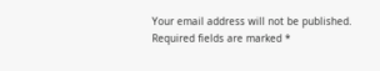Your email address will not be published. Required fields are marked *